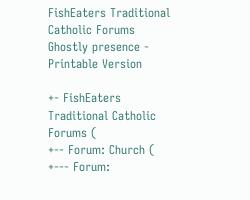FishEaters Traditional Catholic Forums
Ghostly presence - Printable Version

+- FishEaters Traditional Catholic Forums (
+-- Forum: Church (
+--- Forum: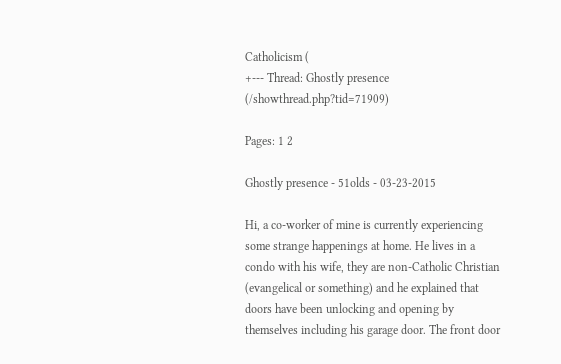Catholicism (
+--- Thread: Ghostly presence (/showthread.php?tid=71909)

Pages: 1 2

Ghostly presence - 51olds - 03-23-2015

Hi, a co-worker of mine is currently experiencing some strange happenings at home. He lives in a condo with his wife, they are non-Catholic Christian (evangelical or something) and he explained that doors have been unlocking and opening by themselves including his garage door. The front door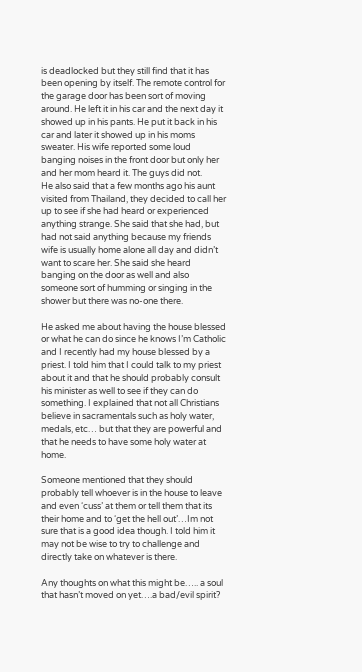is deadlocked but they still find that it has been opening by itself. The remote control for the garage door has been sort of moving around. He left it in his car and the next day it showed up in his pants. He put it back in his car and later it showed up in his moms sweater. His wife reported some loud banging noises in the front door but only her and her mom heard it. The guys did not.
He also said that a few months ago his aunt visited from Thailand, they decided to call her up to see if she had heard or experienced anything strange. She said that she had, but had not said anything because my friends wife is usually home alone all day and didn’t want to scare her. She said she heard banging on the door as well and also someone sort of humming or singing in the shower but there was no-one there.

He asked me about having the house blessed or what he can do since he knows I’m Catholic and I recently had my house blessed by a priest. I told him that I could talk to my priest about it and that he should probably consult his minister as well to see if they can do something. I explained that not all Christians believe in sacramentals such as holy water, medals, etc… but that they are powerful and that he needs to have some holy water at home.

Someone mentioned that they should probably tell whoever is in the house to leave and even ‘cuss’ at them or tell them that its their home and to ‘get the hell out’…Im not sure that is a good idea though. I told him it may not be wise to try to challenge and directly take on whatever is there.

Any thoughts on what this might be….. a soul that hasn’t moved on yet….a bad/evil spirit?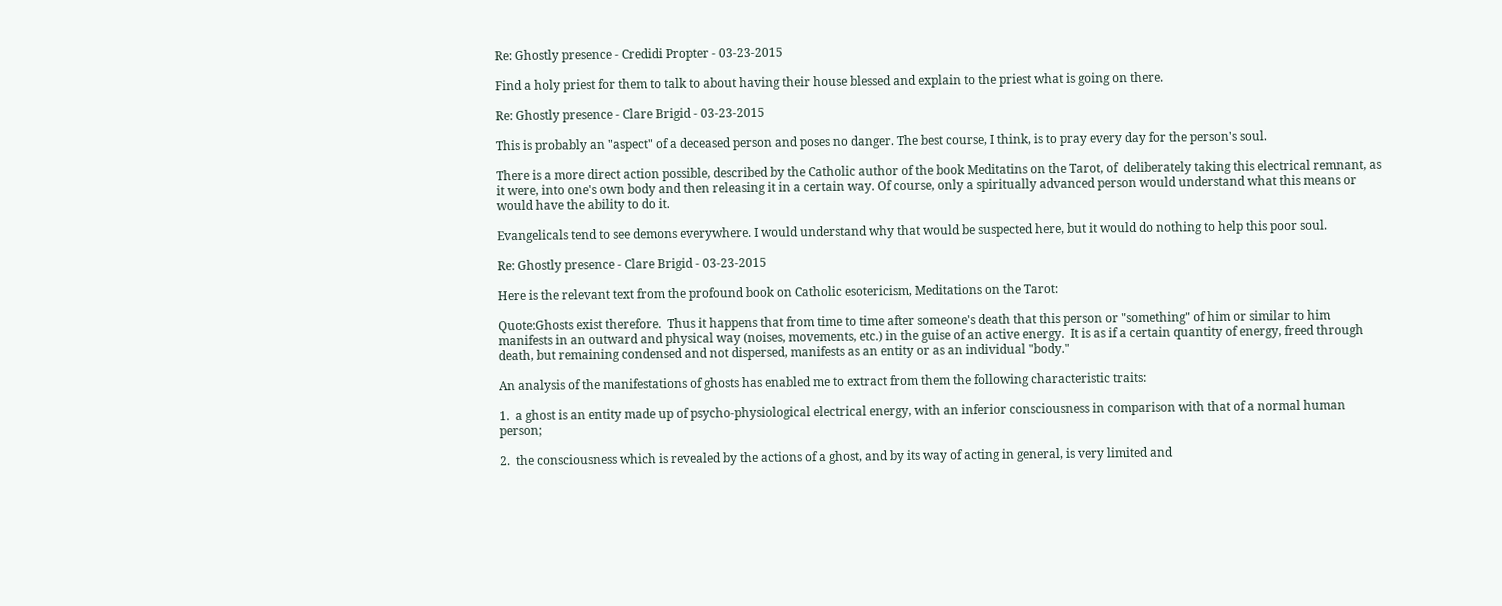Re: Ghostly presence - Credidi Propter - 03-23-2015

Find a holy priest for them to talk to about having their house blessed and explain to the priest what is going on there.

Re: Ghostly presence - Clare Brigid - 03-23-2015

This is probably an "aspect" of a deceased person and poses no danger. The best course, I think, is to pray every day for the person's soul.

There is a more direct action possible, described by the Catholic author of the book Meditatins on the Tarot, of  deliberately taking this electrical remnant, as it were, into one's own body and then releasing it in a certain way. Of course, only a spiritually advanced person would understand what this means or would have the ability to do it.

Evangelicals tend to see demons everywhere. I would understand why that would be suspected here, but it would do nothing to help this poor soul.

Re: Ghostly presence - Clare Brigid - 03-23-2015

Here is the relevant text from the profound book on Catholic esotericism, Meditations on the Tarot:

Quote:Ghosts exist therefore.  Thus it happens that from time to time after someone's death that this person or "something" of him or similar to him manifests in an outward and physical way (noises, movements, etc.) in the guise of an active energy.  It is as if a certain quantity of energy, freed through death, but remaining condensed and not dispersed, manifests as an entity or as an individual "body."

An analysis of the manifestations of ghosts has enabled me to extract from them the following characteristic traits:

1.  a ghost is an entity made up of psycho-physiological electrical energy, with an inferior consciousness in comparison with that of a normal human person;

2.  the consciousness which is revealed by the actions of a ghost, and by its way of acting in general, is very limited and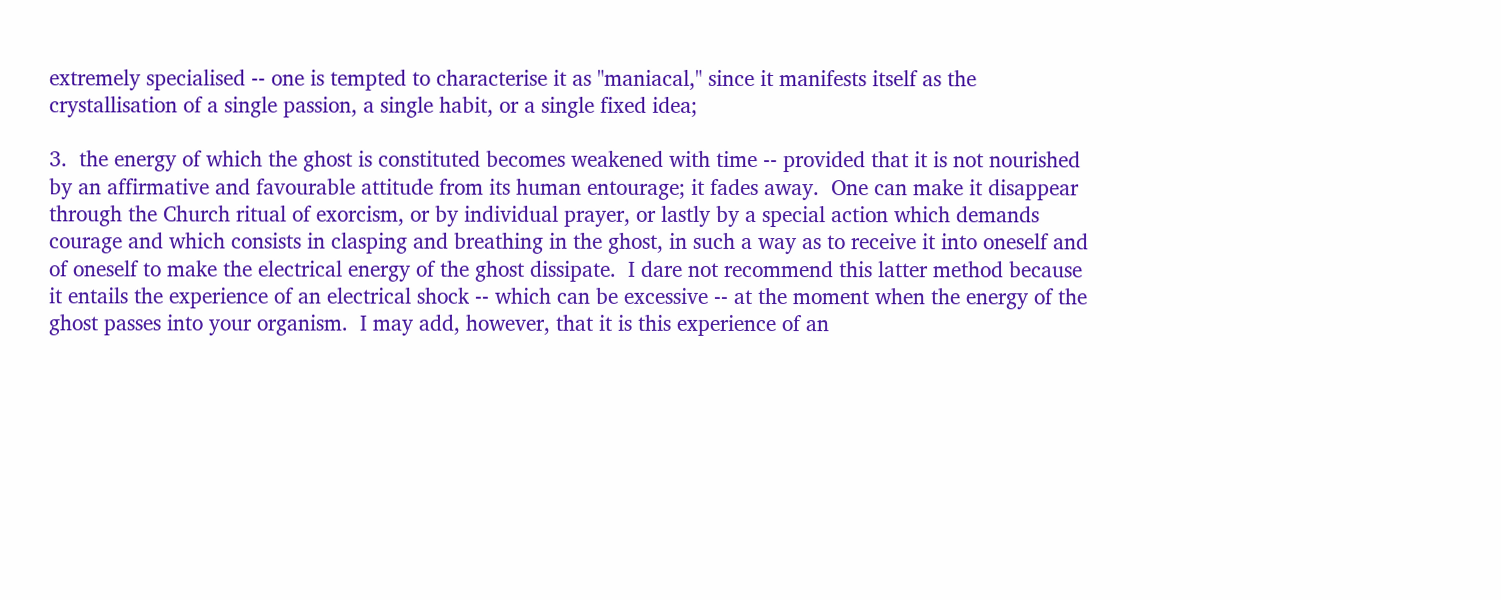extremely specialised -- one is tempted to characterise it as "maniacal," since it manifests itself as the crystallisation of a single passion, a single habit, or a single fixed idea;

3.  the energy of which the ghost is constituted becomes weakened with time -- provided that it is not nourished by an affirmative and favourable attitude from its human entourage; it fades away.  One can make it disappear through the Church ritual of exorcism, or by individual prayer, or lastly by a special action which demands courage and which consists in clasping and breathing in the ghost, in such a way as to receive it into oneself and of oneself to make the electrical energy of the ghost dissipate.  I dare not recommend this latter method because it entails the experience of an electrical shock -- which can be excessive -- at the moment when the energy of the ghost passes into your organism.  I may add, however, that it is this experience of an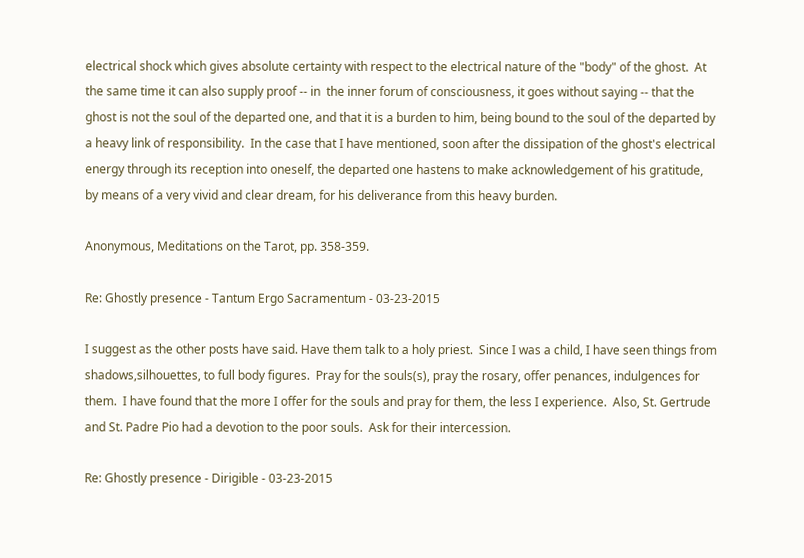electrical shock which gives absolute certainty with respect to the electrical nature of the "body" of the ghost.  At the same time it can also supply proof -- in  the inner forum of consciousness, it goes without saying -- that the ghost is not the soul of the departed one, and that it is a burden to him, being bound to the soul of the departed by a heavy link of responsibility.  In the case that I have mentioned, soon after the dissipation of the ghost's electrical energy through its reception into oneself, the departed one hastens to make acknowledgement of his gratitude, by means of a very vivid and clear dream, for his deliverance from this heavy burden.

Anonymous, Meditations on the Tarot, pp. 358-359.

Re: Ghostly presence - Tantum Ergo Sacramentum - 03-23-2015

I suggest as the other posts have said. Have them talk to a holy priest.  Since I was a child, I have seen things from shadows,silhouettes, to full body figures.  Pray for the souls(s), pray the rosary, offer penances, indulgences for them.  I have found that the more I offer for the souls and pray for them, the less I experience.  Also, St. Gertrude and St. Padre Pio had a devotion to the poor souls.  Ask for their intercession.

Re: Ghostly presence - Dirigible - 03-23-2015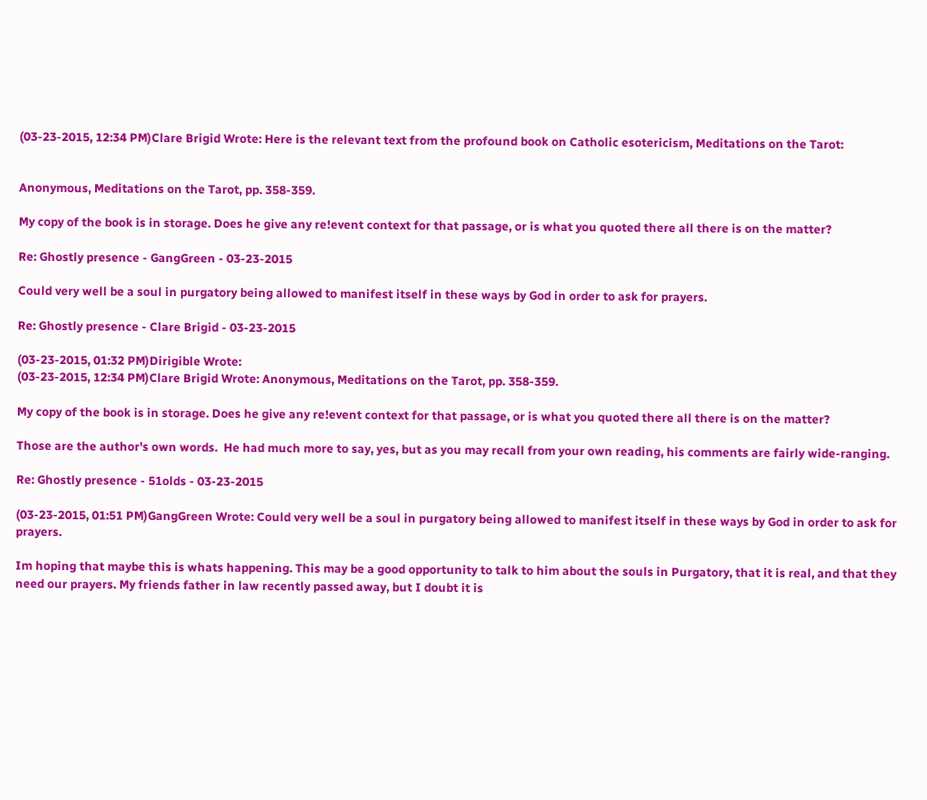(03-23-2015, 12:34 PM)Clare Brigid Wrote: Here is the relevant text from the profound book on Catholic esotericism, Meditations on the Tarot:


Anonymous, Meditations on the Tarot, pp. 358-359.

My copy of the book is in storage. Does he give any re!event context for that passage, or is what you quoted there all there is on the matter?

Re: Ghostly presence - GangGreen - 03-23-2015

Could very well be a soul in purgatory being allowed to manifest itself in these ways by God in order to ask for prayers.

Re: Ghostly presence - Clare Brigid - 03-23-2015

(03-23-2015, 01:32 PM)Dirigible Wrote:
(03-23-2015, 12:34 PM)Clare Brigid Wrote: Anonymous, Meditations on the Tarot, pp. 358-359.

My copy of the book is in storage. Does he give any re!event context for that passage, or is what you quoted there all there is on the matter?

Those are the author's own words.  He had much more to say, yes, but as you may recall from your own reading, his comments are fairly wide-ranging.

Re: Ghostly presence - 51olds - 03-23-2015

(03-23-2015, 01:51 PM)GangGreen Wrote: Could very well be a soul in purgatory being allowed to manifest itself in these ways by God in order to ask for prayers.

Im hoping that maybe this is whats happening. This may be a good opportunity to talk to him about the souls in Purgatory, that it is real, and that they need our prayers. My friends father in law recently passed away, but I doubt it is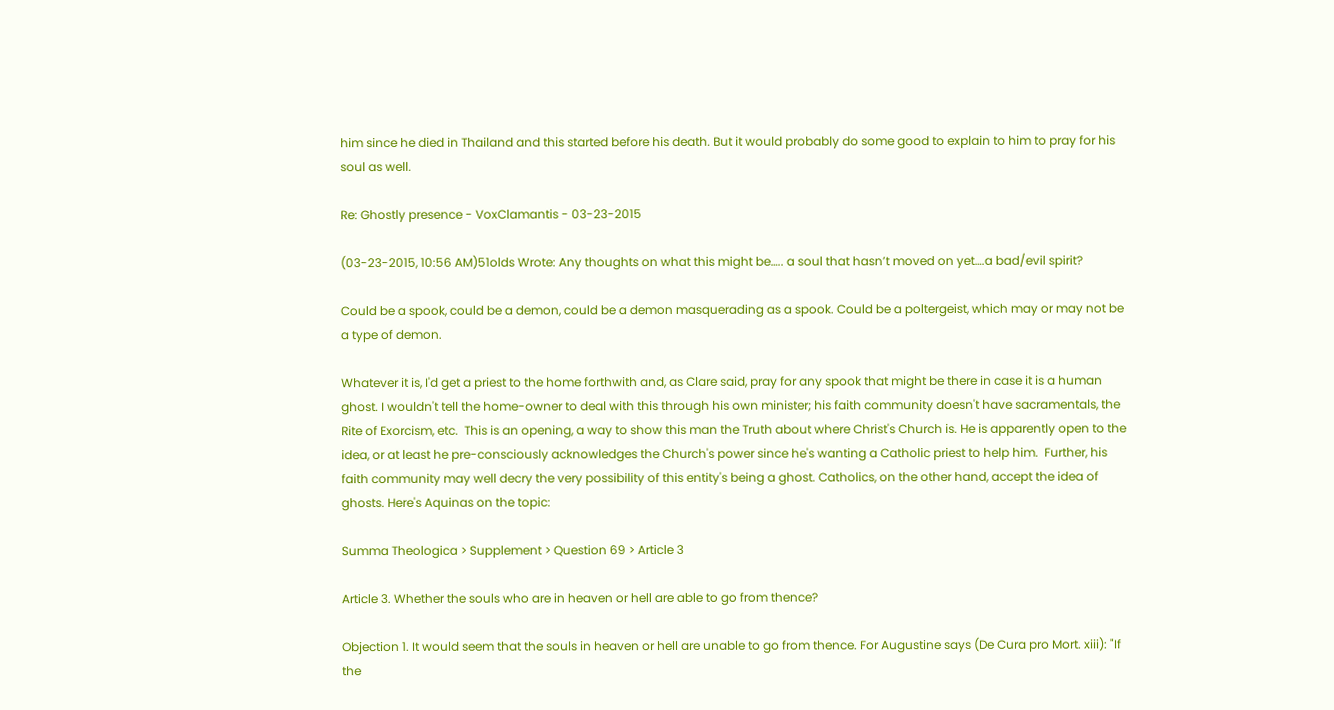him since he died in Thailand and this started before his death. But it would probably do some good to explain to him to pray for his soul as well.

Re: Ghostly presence - VoxClamantis - 03-23-2015

(03-23-2015, 10:56 AM)51olds Wrote: Any thoughts on what this might be….. a soul that hasn’t moved on yet….a bad/evil spirit?

Could be a spook, could be a demon, could be a demon masquerading as a spook. Could be a poltergeist, which may or may not be a type of demon.

Whatever it is, I'd get a priest to the home forthwith and, as Clare said, pray for any spook that might be there in case it is a human ghost. I wouldn't tell the home-owner to deal with this through his own minister; his faith community doesn't have sacramentals, the Rite of Exorcism, etc.  This is an opening, a way to show this man the Truth about where Christ's Church is. He is apparently open to the idea, or at least he pre-consciously acknowledges the Church's power since he's wanting a Catholic priest to help him.  Further, his faith community may well decry the very possibility of this entity's being a ghost. Catholics, on the other hand, accept the idea of ghosts. Here's Aquinas on the topic:

Summa Theologica > Supplement > Question 69 > Article 3

Article 3. Whether the souls who are in heaven or hell are able to go from thence?

Objection 1. It would seem that the souls in heaven or hell are unable to go from thence. For Augustine says (De Cura pro Mort. xiii): "If the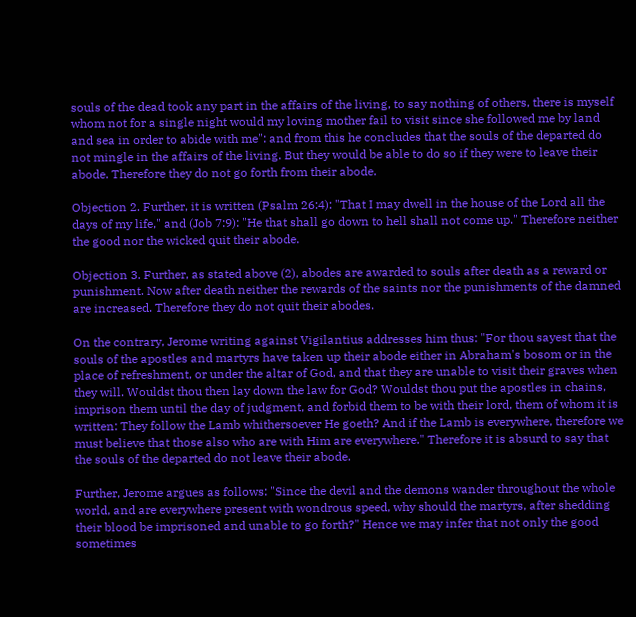souls of the dead took any part in the affairs of the living, to say nothing of others, there is myself whom not for a single night would my loving mother fail to visit since she followed me by land and sea in order to abide with me": and from this he concludes that the souls of the departed do not mingle in the affairs of the living. But they would be able to do so if they were to leave their abode. Therefore they do not go forth from their abode.

Objection 2. Further, it is written (Psalm 26:4): "That I may dwell in the house of the Lord all the days of my life," and (Job 7:9): "He that shall go down to hell shall not come up." Therefore neither the good nor the wicked quit their abode.

Objection 3. Further, as stated above (2), abodes are awarded to souls after death as a reward or punishment. Now after death neither the rewards of the saints nor the punishments of the damned are increased. Therefore they do not quit their abodes.

On the contrary, Jerome writing against Vigilantius addresses him thus: "For thou sayest that the souls of the apostles and martyrs have taken up their abode either in Abraham's bosom or in the place of refreshment, or under the altar of God, and that they are unable to visit their graves when they will. Wouldst thou then lay down the law for God? Wouldst thou put the apostles in chains, imprison them until the day of judgment, and forbid them to be with their lord, them of whom it is written: They follow the Lamb whithersoever He goeth? And if the Lamb is everywhere, therefore we must believe that those also who are with Him are everywhere." Therefore it is absurd to say that the souls of the departed do not leave their abode.

Further, Jerome argues as follows: "Since the devil and the demons wander throughout the whole world, and are everywhere present with wondrous speed, why should the martyrs, after shedding their blood be imprisoned and unable to go forth?" Hence we may infer that not only the good sometimes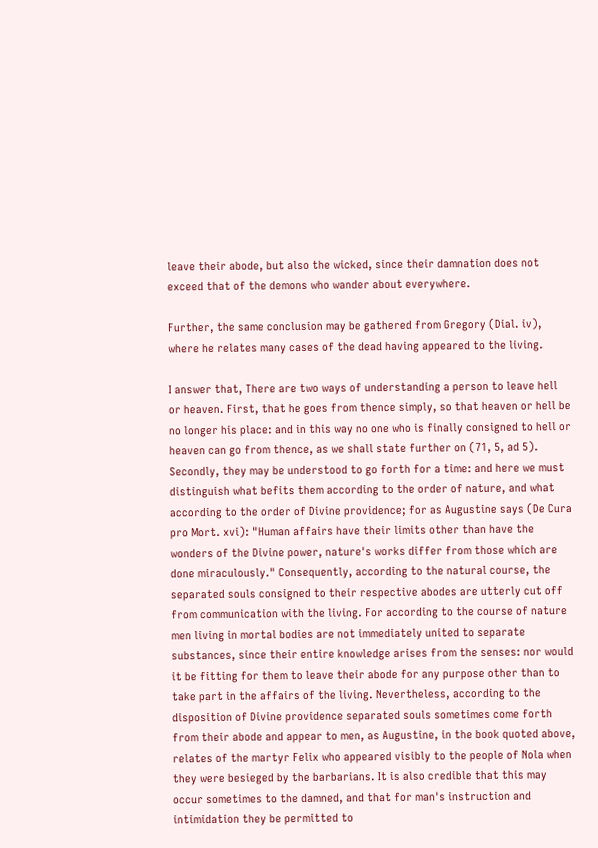leave their abode, but also the wicked, since their damnation does not exceed that of the demons who wander about everywhere.

Further, the same conclusion may be gathered from Gregory (Dial. iv), where he relates many cases of the dead having appeared to the living.

I answer that, There are two ways of understanding a person to leave hell or heaven. First, that he goes from thence simply, so that heaven or hell be no longer his place: and in this way no one who is finally consigned to hell or heaven can go from thence, as we shall state further on (71, 5, ad 5). Secondly, they may be understood to go forth for a time: and here we must distinguish what befits them according to the order of nature, and what according to the order of Divine providence; for as Augustine says (De Cura pro Mort. xvi): "Human affairs have their limits other than have the wonders of the Divine power, nature's works differ from those which are done miraculously." Consequently, according to the natural course, the separated souls consigned to their respective abodes are utterly cut off from communication with the living. For according to the course of nature men living in mortal bodies are not immediately united to separate substances, since their entire knowledge arises from the senses: nor would it be fitting for them to leave their abode for any purpose other than to take part in the affairs of the living. Nevertheless, according to the disposition of Divine providence separated souls sometimes come forth from their abode and appear to men, as Augustine, in the book quoted above, relates of the martyr Felix who appeared visibly to the people of Nola when they were besieged by the barbarians. It is also credible that this may occur sometimes to the damned, and that for man's instruction and intimidation they be permitted to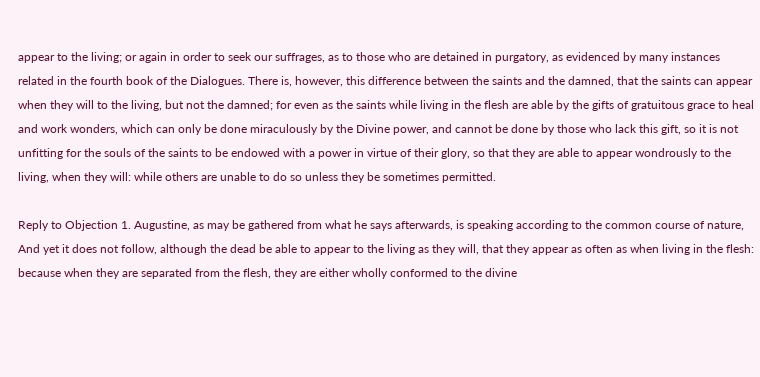appear to the living; or again in order to seek our suffrages, as to those who are detained in purgatory, as evidenced by many instances related in the fourth book of the Dialogues. There is, however, this difference between the saints and the damned, that the saints can appear when they will to the living, but not the damned; for even as the saints while living in the flesh are able by the gifts of gratuitous grace to heal and work wonders, which can only be done miraculously by the Divine power, and cannot be done by those who lack this gift, so it is not unfitting for the souls of the saints to be endowed with a power in virtue of their glory, so that they are able to appear wondrously to the living, when they will: while others are unable to do so unless they be sometimes permitted.

Reply to Objection 1. Augustine, as may be gathered from what he says afterwards, is speaking according to the common course of nature, And yet it does not follow, although the dead be able to appear to the living as they will, that they appear as often as when living in the flesh: because when they are separated from the flesh, they are either wholly conformed to the divine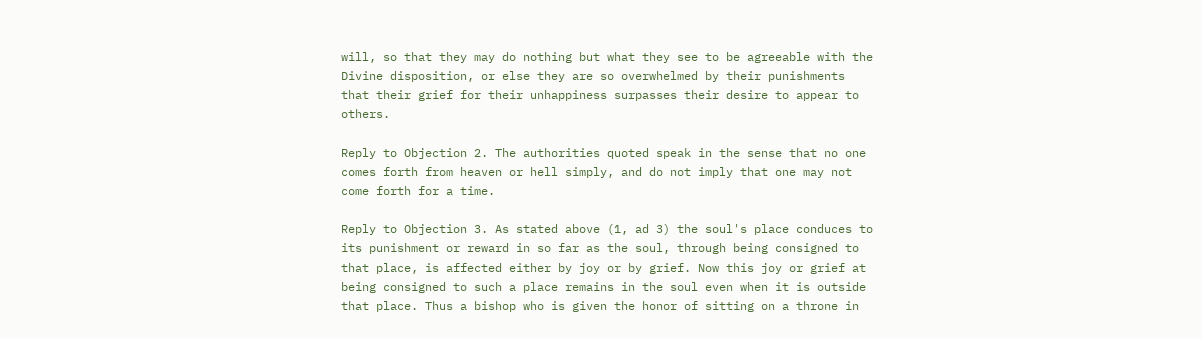will, so that they may do nothing but what they see to be agreeable with the Divine disposition, or else they are so overwhelmed by their punishments that their grief for their unhappiness surpasses their desire to appear to others.

Reply to Objection 2. The authorities quoted speak in the sense that no one comes forth from heaven or hell simply, and do not imply that one may not come forth for a time.

Reply to Objection 3. As stated above (1, ad 3) the soul's place conduces to its punishment or reward in so far as the soul, through being consigned to that place, is affected either by joy or by grief. Now this joy or grief at being consigned to such a place remains in the soul even when it is outside that place. Thus a bishop who is given the honor of sitting on a throne in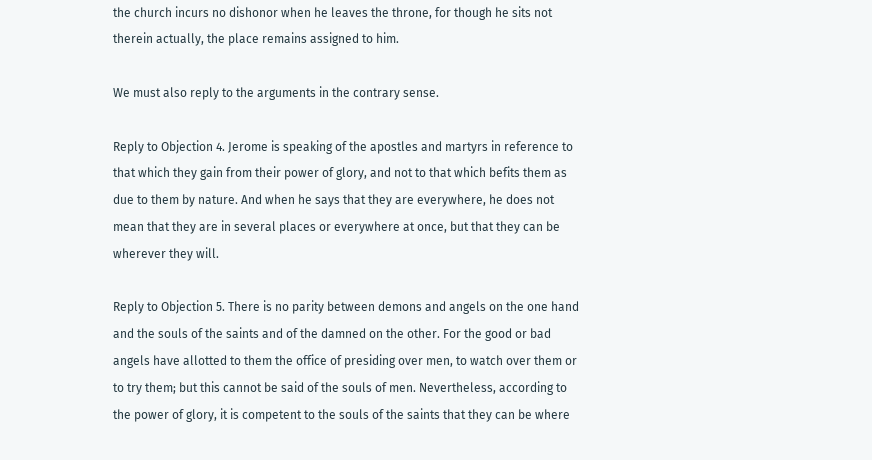the church incurs no dishonor when he leaves the throne, for though he sits not therein actually, the place remains assigned to him.

We must also reply to the arguments in the contrary sense.

Reply to Objection 4. Jerome is speaking of the apostles and martyrs in reference to that which they gain from their power of glory, and not to that which befits them as due to them by nature. And when he says that they are everywhere, he does not mean that they are in several places or everywhere at once, but that they can be wherever they will.

Reply to Objection 5. There is no parity between demons and angels on the one hand and the souls of the saints and of the damned on the other. For the good or bad angels have allotted to them the office of presiding over men, to watch over them or to try them; but this cannot be said of the souls of men. Nevertheless, according to the power of glory, it is competent to the souls of the saints that they can be where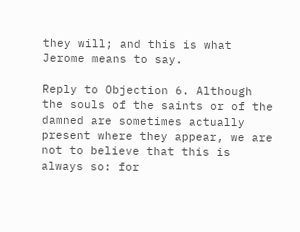they will; and this is what Jerome means to say.

Reply to Objection 6. Although the souls of the saints or of the damned are sometimes actually present where they appear, we are not to believe that this is always so: for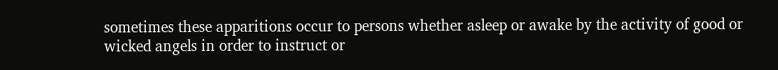sometimes these apparitions occur to persons whether asleep or awake by the activity of good or wicked angels in order to instruct or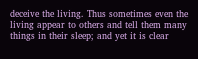deceive the living. Thus sometimes even the living appear to others and tell them many things in their sleep; and yet it is clear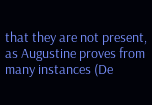that they are not present, as Augustine proves from many instances (De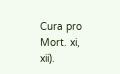Cura pro Mort. xi, xii).